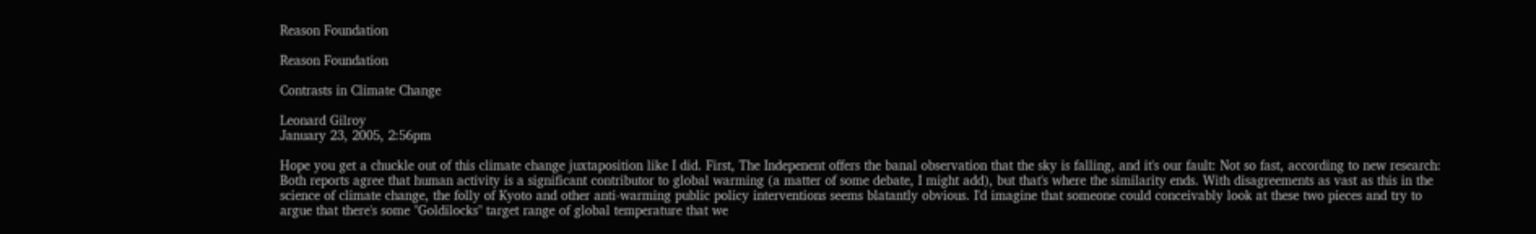Reason Foundation

Reason Foundation

Contrasts in Climate Change

Leonard Gilroy
January 23, 2005, 2:56pm

Hope you get a chuckle out of this climate change juxtaposition like I did. First, The Indepenent offers the banal observation that the sky is falling, and it's our fault: Not so fast, according to new research: Both reports agree that human activity is a significant contributor to global warming (a matter of some debate, I might add), but that's where the similarity ends. With disagreements as vast as this in the science of climate change, the folly of Kyoto and other anti-warming public policy interventions seems blatantly obvious. I'd imagine that someone could conceivably look at these two pieces and try to argue that there's some "Goldilocks" target range of global temperature that we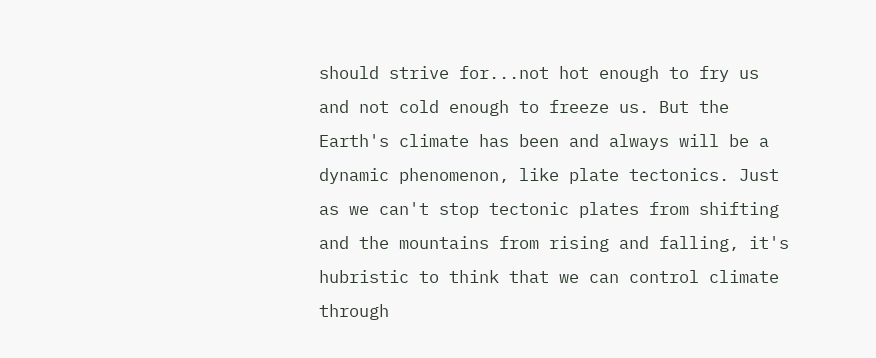should strive for...not hot enough to fry us and not cold enough to freeze us. But the Earth's climate has been and always will be a dynamic phenomenon, like plate tectonics. Just as we can't stop tectonic plates from shifting and the mountains from rising and falling, it's hubristic to think that we can control climate through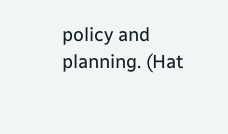policy and planning. (Hat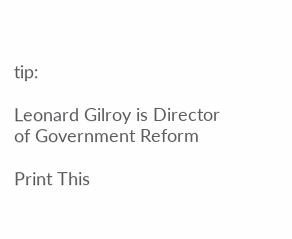tip:

Leonard Gilroy is Director of Government Reform

Print This